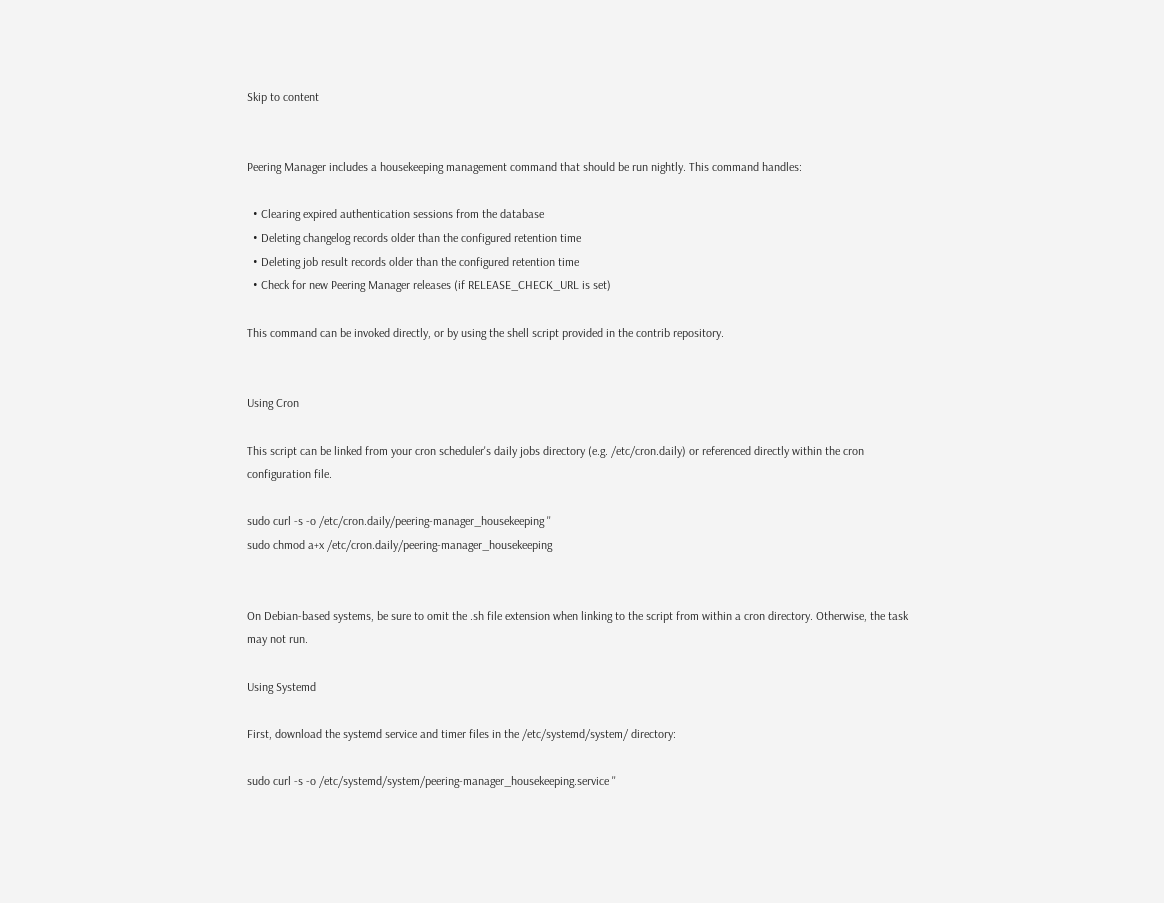Skip to content


Peering Manager includes a housekeeping management command that should be run nightly. This command handles:

  • Clearing expired authentication sessions from the database
  • Deleting changelog records older than the configured retention time
  • Deleting job result records older than the configured retention time
  • Check for new Peering Manager releases (if RELEASE_CHECK_URL is set)

This command can be invoked directly, or by using the shell script provided in the contrib repository.


Using Cron

This script can be linked from your cron scheduler's daily jobs directory (e.g. /etc/cron.daily) or referenced directly within the cron configuration file.

sudo curl -s -o /etc/cron.daily/peering-manager_housekeeping ''
sudo chmod a+x /etc/cron.daily/peering-manager_housekeeping


On Debian-based systems, be sure to omit the .sh file extension when linking to the script from within a cron directory. Otherwise, the task may not run.

Using Systemd

First, download the systemd service and timer files in the /etc/systemd/system/ directory:

sudo curl -s -o /etc/systemd/system/peering-manager_housekeeping.service ''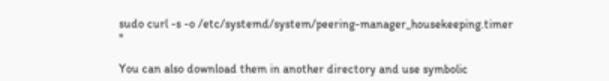sudo curl -s -o /etc/systemd/system/peering-manager_housekeeping.timer ''

You can also download them in another directory and use symbolic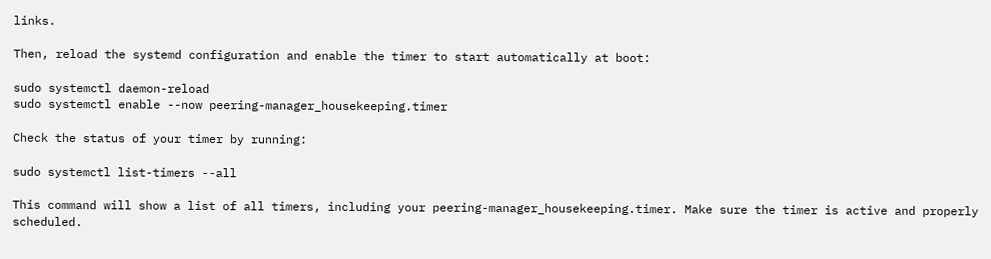links.

Then, reload the systemd configuration and enable the timer to start automatically at boot:

sudo systemctl daemon-reload
sudo systemctl enable --now peering-manager_housekeeping.timer

Check the status of your timer by running:

sudo systemctl list-timers --all

This command will show a list of all timers, including your peering-manager_housekeeping.timer. Make sure the timer is active and properly scheduled.